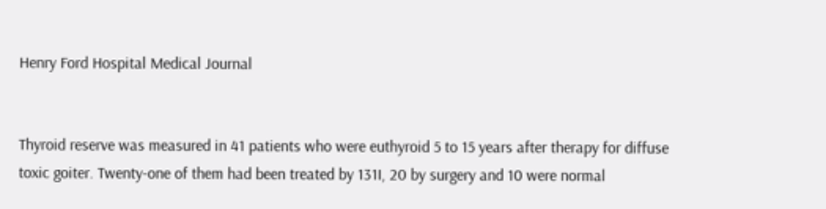Henry Ford Hospital Medical Journal


Thyroid reserve was measured in 41 patients who were euthyroid 5 to 15 years after therapy for diffuse toxic goiter. Twenty-one of them had been treated by 131I, 20 by surgery and 10 were normal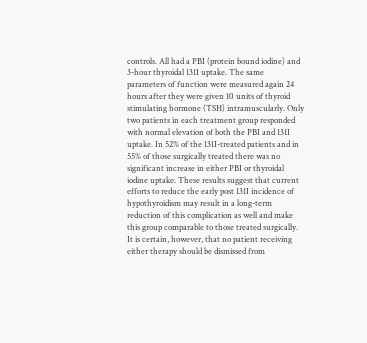controls. All had a PBI (protein bound iodine) and 3-hour thyroidal 131I uptake. The same parameters of function were measured again 24 hours after they were given 10 units of thyroid stimulating hormone (TSH) intramuscularly. Only two patients in each treatment group responded with normal elevation of both the PBI and 131I uptake. In 52% of the 131I-treated patients and in 55% of those surgically treated there was no significant increase in either PBI or thyroidal iodine uptake. These results suggest that current efforts to reduce the early post 131I incidence of hypothyroidism may result in a long-term reduction of this complication as well and make this group comparable to those treated surgically. It is certain, however, that no patient receiving either therapy should be dismissed from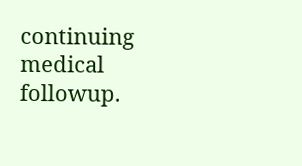continuing medical followup.